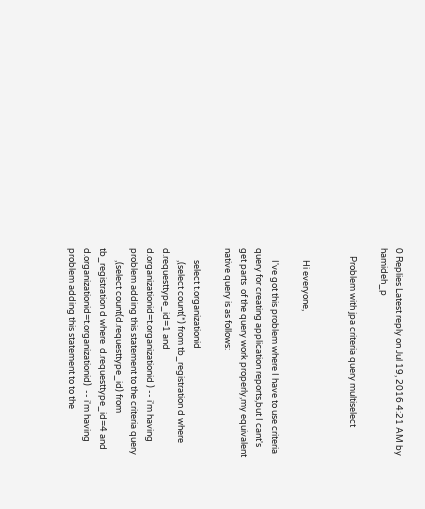0 Replies Latest reply on Jul 19, 2016 4:21 AM by hamideh_p

    Problem with jpa criteria query multiselect


      Hi everyone,

      I've got this problem where I have to use criteria query for creating application reports,but I cant's get parts  of the query work properly,my equivalent native query is as follows:

      select t.organizationid
      ,(select count(*) from tb_registration d where  d.requesttype_id=1 and d.organizationid=t.organizationid ) -- i'm having problem adding this statement to the criteria query
      ,(select count(d.requesttype_id) from tb_registration d where  d.requesttype_id=4 and d.organizationid=t.organizationid)  -- i'm having problem adding this statement to to the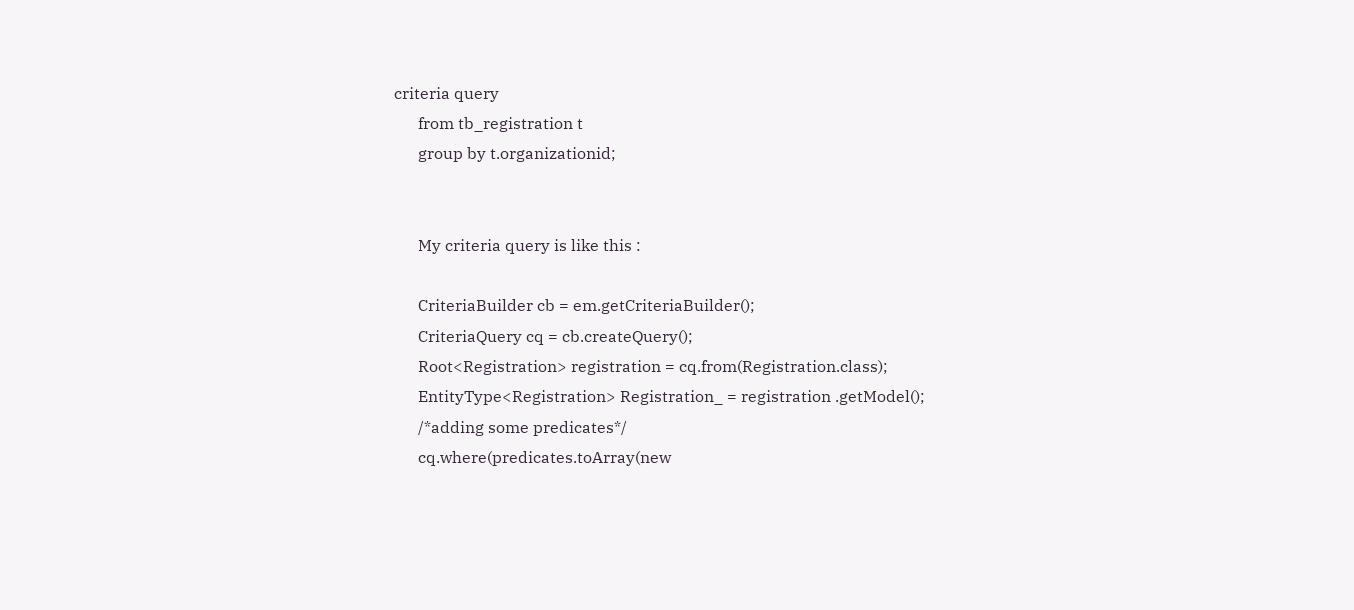criteria query
      from tb_registration t
      group by t.organizationid;


      My criteria query is like this :

      CriteriaBuilder cb = em.getCriteriaBuilder();
      CriteriaQuery cq = cb.createQuery();
      Root<Registration> registration = cq.from(Registration.class);
      EntityType<Registration> Registration_ = registration .getModel();
      /*adding some predicates*/
      cq.where(predicates.toArray(new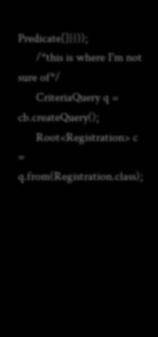Predicate[]{}));
      /*this is where I'm not sure of*/
      CriteriaQuery q = cb.createQuery();
      Root<Registration> c = q.from(Registration.class);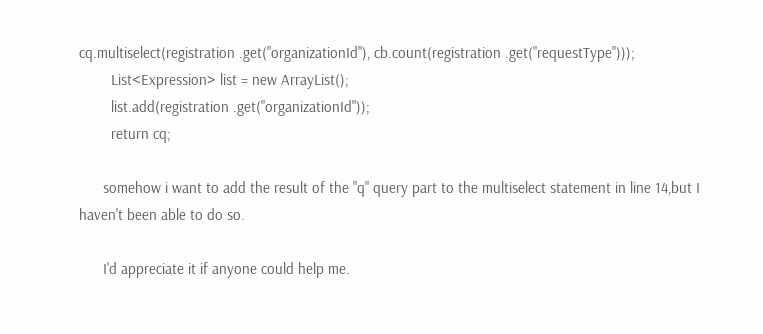cq.multiselect(registration .get("organizationId"), cb.count(registration .get("requestType")));
        List<Expression> list = new ArrayList();
        list.add(registration .get("organizationId"));
        return cq;

      somehow i want to add the result of the "q" query part to the multiselect statement in line 14,but I haven't been able to do so.

      I'd appreciate it if anyone could help me.